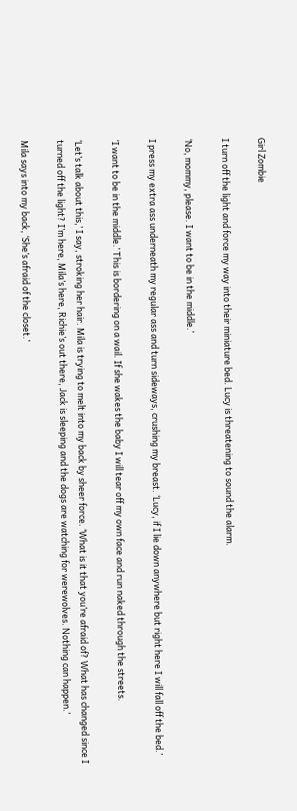Girl Zombie

I turn off the light and force my way into their miniature bed. Lucy is threatening to sound the alarm.

‘No, mommy, please. I want to be in the middle.’

I press my extra ass underneath my regular ass and turn sideways, crushing my breast. ‘Lucy, if I lie down anywhere but right here I will fall off the bed.’

‘I want to be in the middle.’ This is bordering on a wail. If she wakes the baby I will tear off my own face and run naked through the streets.

‘Let’s talk about this,’ I say, stroking her hair. Mila is trying to melt into my back by sheer force. ‘What is it that you’re afraid of? What has changed since I turned off the light? I’m here, Mila’s here, Richie’s out there, Jack is sleeping and the dogs are watching for werewolves. Nothing can happen.’

Mila says into my back, ‘She’s afraid of the closet.’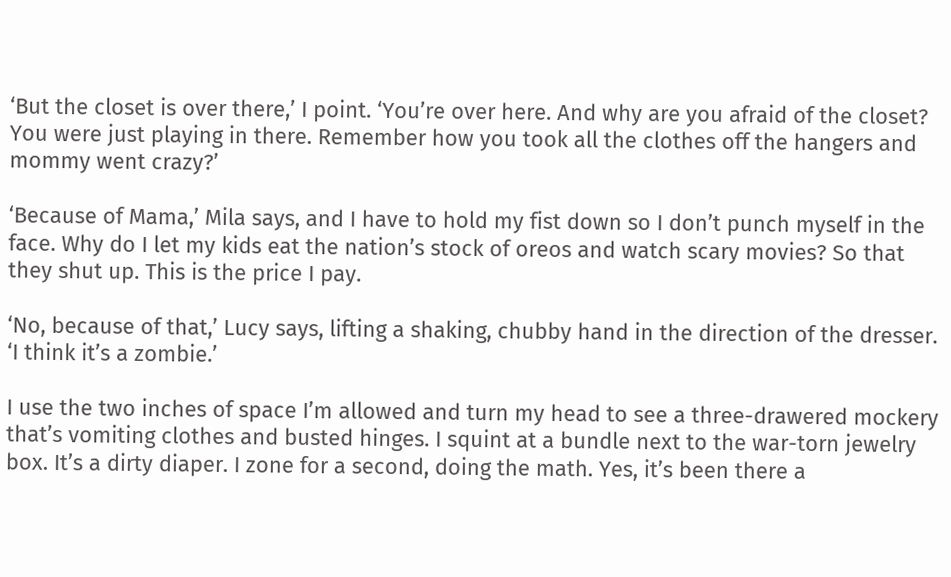‘But the closet is over there,’ I point. ‘You’re over here. And why are you afraid of the closet? You were just playing in there. Remember how you took all the clothes off the hangers and mommy went crazy?’

‘Because of Mama,’ Mila says, and I have to hold my fist down so I don’t punch myself in the face. Why do I let my kids eat the nation’s stock of oreos and watch scary movies? So that they shut up. This is the price I pay.

‘No, because of that,’ Lucy says, lifting a shaking, chubby hand in the direction of the dresser. ‘I think it’s a zombie.’

I use the two inches of space I’m allowed and turn my head to see a three-drawered mockery that’s vomiting clothes and busted hinges. I squint at a bundle next to the war-torn jewelry box. It’s a dirty diaper. I zone for a second, doing the math. Yes, it’s been there a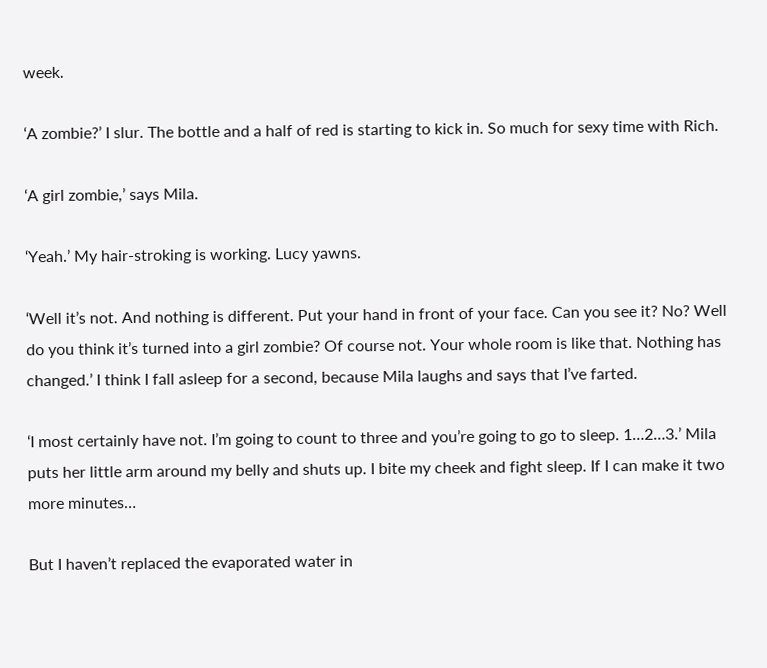week.

‘A zombie?’ I slur. The bottle and a half of red is starting to kick in. So much for sexy time with Rich.

‘A girl zombie,’ says Mila.

‘Yeah.’ My hair-stroking is working. Lucy yawns.

‘Well it’s not. And nothing is different. Put your hand in front of your face. Can you see it? No? Well do you think it’s turned into a girl zombie? Of course not. Your whole room is like that. Nothing has changed.’ I think I fall asleep for a second, because Mila laughs and says that I’ve farted.

‘I most certainly have not. I’m going to count to three and you’re going to go to sleep. 1…2…3.’ Mila puts her little arm around my belly and shuts up. I bite my cheek and fight sleep. If I can make it two more minutes…

But I haven’t replaced the evaporated water in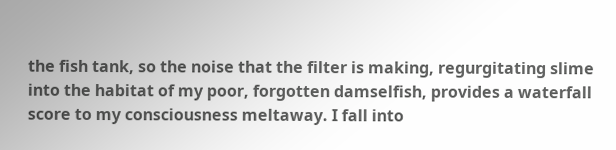the fish tank, so the noise that the filter is making, regurgitating slime into the habitat of my poor, forgotten damselfish, provides a waterfall score to my consciousness meltaway. I fall into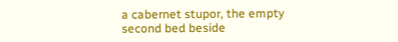a cabernet stupor, the empty second bed beside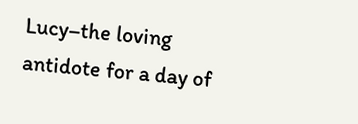Lucy–the loving antidote for a day of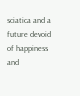sciatica and a future devoid of happiness and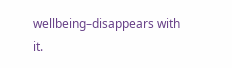wellbeing–disappears with it.